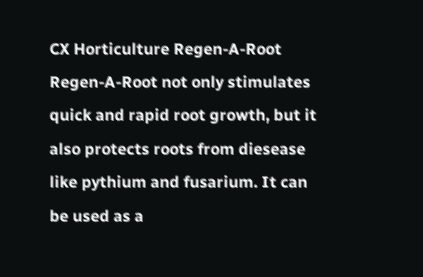CX Horticulture Regen-A-Root
Regen-A-Root not only stimulates quick and rapid root growth, but it also protects roots from diesease like pythium and fusarium. It can be used as a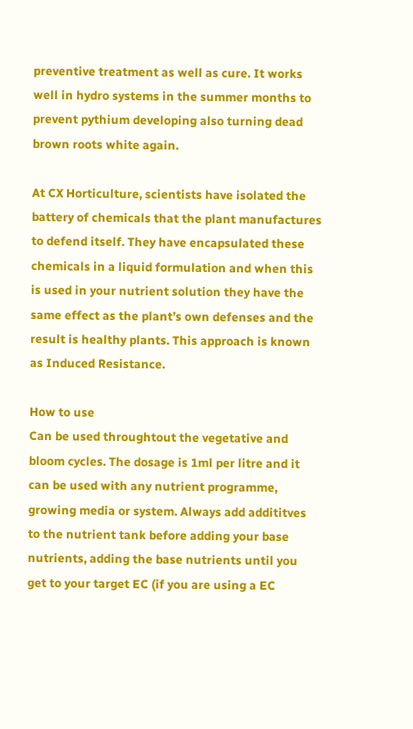preventive treatment as well as cure. It works well in hydro systems in the summer months to prevent pythium developing also turning dead brown roots white again.

At CX Horticulture, scientists have isolated the battery of chemicals that the plant manufactures to defend itself. They have encapsulated these chemicals in a liquid formulation and when this is used in your nutrient solution they have the same effect as the plant’s own defenses and the result is healthy plants. This approach is known as Induced Resistance.

How to use
Can be used throughtout the vegetative and bloom cycles. The dosage is 1ml per litre and it can be used with any nutrient programme, growing media or system. Always add addititves to the nutrient tank before adding your base nutrients, adding the base nutrients until you get to your target EC (if you are using a EC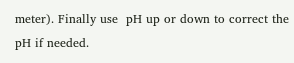meter). Finally use  pH up or down to correct the pH if needed.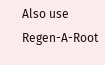Also use Regen-A-Root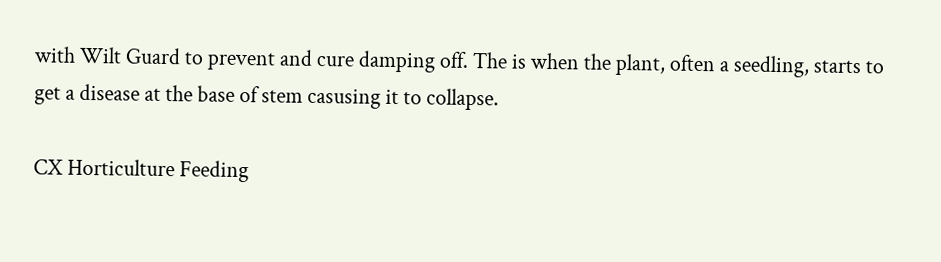with Wilt Guard to prevent and cure damping off. The is when the plant, often a seedling, starts to get a disease at the base of stem casusing it to collapse.

CX Horticulture Feeding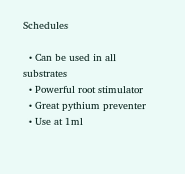Schedules

  • Can be used in all substrates
  • Powerful root stimulator
  • Great pythium preventer
  • Use at 1ml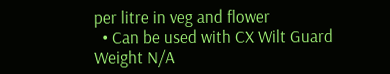per litre in veg and flower
  • Can be used with CX Wilt Guard
Weight N/A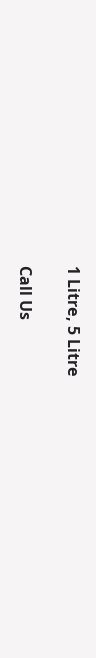1 Litre, 5 Litre

Call Us